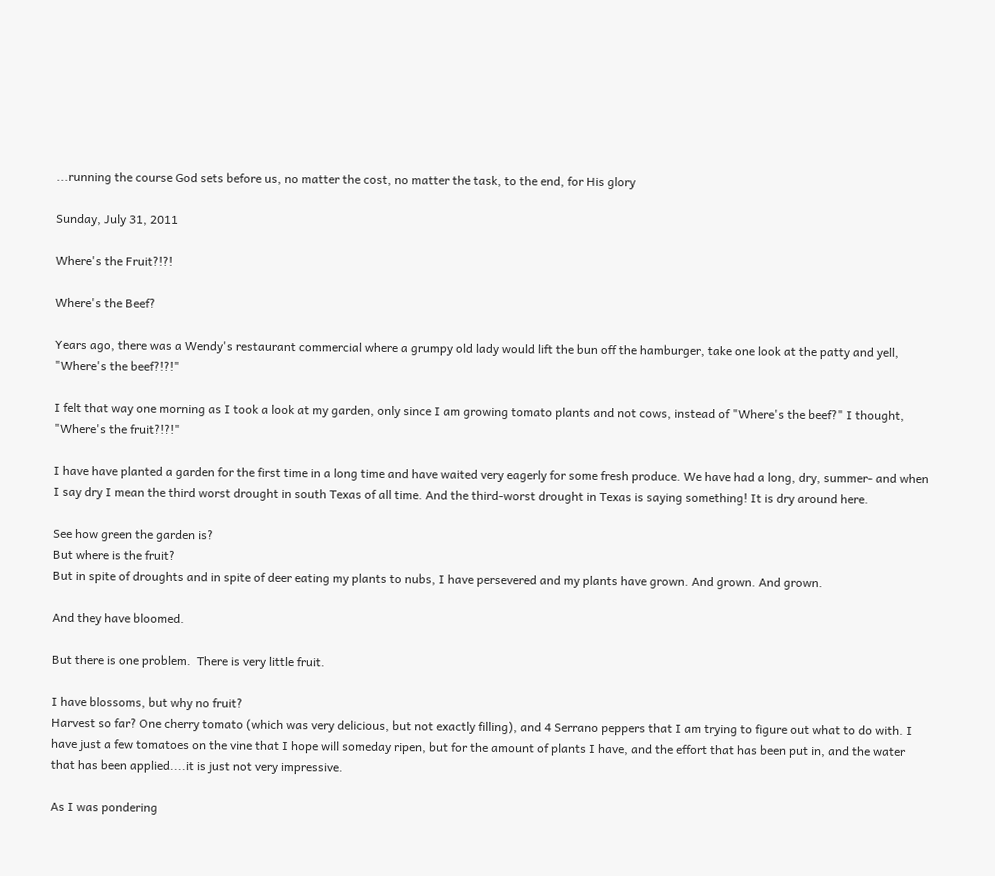...running the course God sets before us, no matter the cost, no matter the task, to the end, for His glory

Sunday, July 31, 2011

Where's the Fruit?!?!

Where's the Beef?

Years ago, there was a Wendy's restaurant commercial where a grumpy old lady would lift the bun off the hamburger, take one look at the patty and yell, "Where's the beef?!?!"

I felt that way one morning as I took a look at my garden, only since I am growing tomato plants and not cows, instead of "Where's the beef?" I thought, "Where's the fruit?!?!"

I have have planted a garden for the first time in a long time and have waited very eagerly for some fresh produce. We have had a long, dry, summer- and when I say dry I mean the third worst drought in south Texas of all time. And the third-worst drought in Texas is saying something! It is dry around here.

See how green the garden is?
But where is the fruit?
But in spite of droughts and in spite of deer eating my plants to nubs, I have persevered and my plants have grown. And grown. And grown.

And they have bloomed.

But there is one problem.  There is very little fruit.

I have blossoms, but why no fruit?
Harvest so far? One cherry tomato (which was very delicious, but not exactly filling), and 4 Serrano peppers that I am trying to figure out what to do with. I have just a few tomatoes on the vine that I hope will someday ripen, but for the amount of plants I have, and the effort that has been put in, and the water that has been applied....it is just not very impressive.

As I was pondering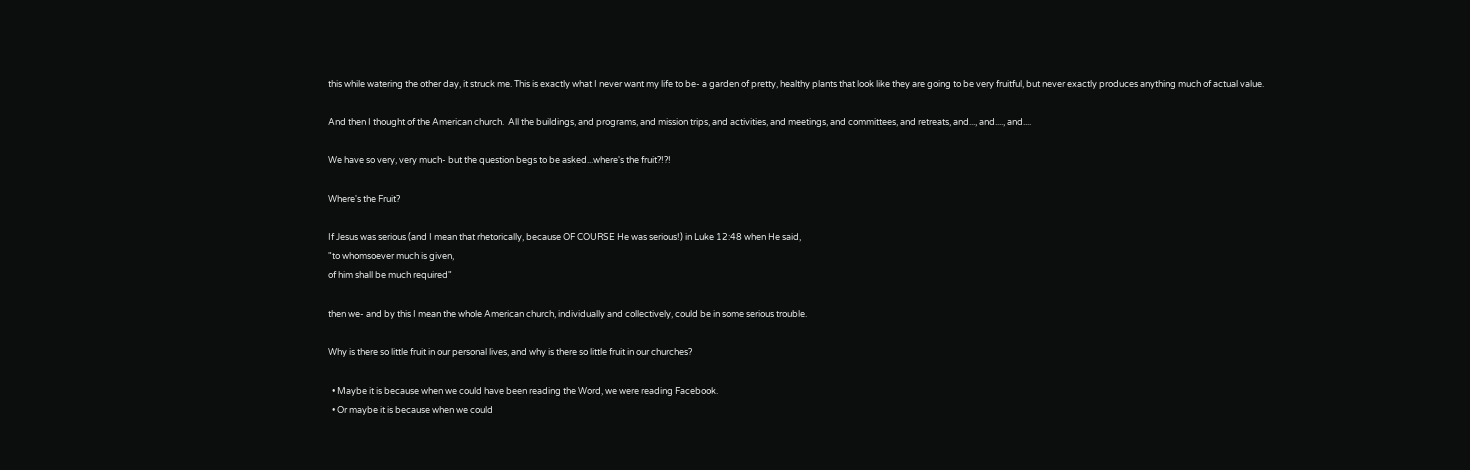this while watering the other day, it struck me. This is exactly what I never want my life to be- a garden of pretty, healthy plants that look like they are going to be very fruitful, but never exactly produces anything much of actual value.

And then I thought of the American church.  All the buildings, and programs, and mission trips, and activities, and meetings, and committees, and retreats, and..., and...., and....

We have so very, very much- but the question begs to be asked...where's the fruit?!?!

Where's the Fruit?

If Jesus was serious (and I mean that rhetorically, because OF COURSE He was serious!) in Luke 12:48 when He said,
"to whomsoever much is given,
of him shall be much required"

then we- and by this I mean the whole American church, individually and collectively, could be in some serious trouble.

Why is there so little fruit in our personal lives, and why is there so little fruit in our churches?

  • Maybe it is because when we could have been reading the Word, we were reading Facebook.
  • Or maybe it is because when we could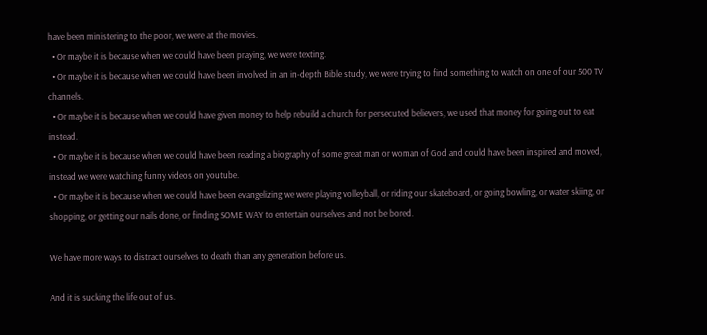have been ministering to the poor, we were at the movies.
  • Or maybe it is because when we could have been praying, we were texting.
  • Or maybe it is because when we could have been involved in an in-depth Bible study, we were trying to find something to watch on one of our 500 TV channels.
  • Or maybe it is because when we could have given money to help rebuild a church for persecuted believers, we used that money for going out to eat instead.
  • Or maybe it is because when we could have been reading a biography of some great man or woman of God and could have been inspired and moved, instead we were watching funny videos on youtube.
  • Or maybe it is because when we could have been evangelizing we were playing volleyball, or riding our skateboard, or going bowling, or water skiing, or shopping, or getting our nails done, or finding SOME WAY to entertain ourselves and not be bored.

We have more ways to distract ourselves to death than any generation before us.

And it is sucking the life out of us.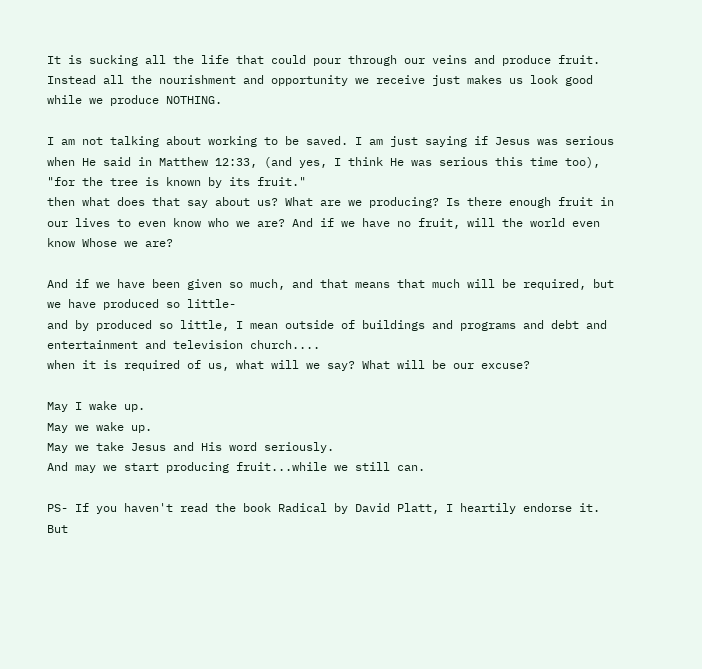It is sucking all the life that could pour through our veins and produce fruit. Instead all the nourishment and opportunity we receive just makes us look good while we produce NOTHING.

I am not talking about working to be saved. I am just saying if Jesus was serious when He said in Matthew 12:33, (and yes, I think He was serious this time too),
"for the tree is known by its fruit."
then what does that say about us? What are we producing? Is there enough fruit in our lives to even know who we are? And if we have no fruit, will the world even know Whose we are?

And if we have been given so much, and that means that much will be required, but we have produced so little-
and by produced so little, I mean outside of buildings and programs and debt and entertainment and television church....
when it is required of us, what will we say? What will be our excuse?

May I wake up.
May we wake up.
May we take Jesus and His word seriously.
And may we start producing fruit...while we still can.

PS- If you haven't read the book Radical by David Platt, I heartily endorse it. But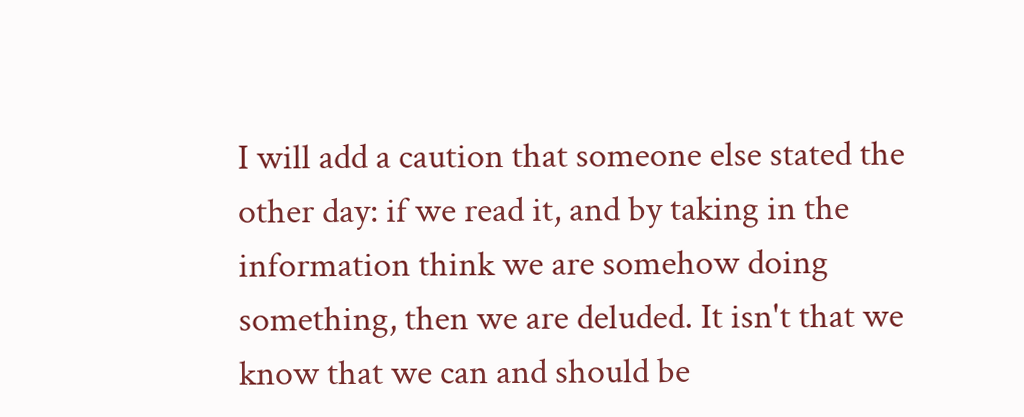I will add a caution that someone else stated the other day: if we read it, and by taking in the information think we are somehow doing something, then we are deluded. It isn't that we know that we can and should be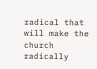radical that will make the church radically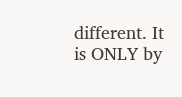different. It is ONLY by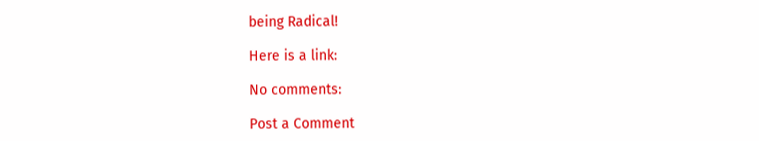being Radical!

Here is a link:

No comments:

Post a Comment